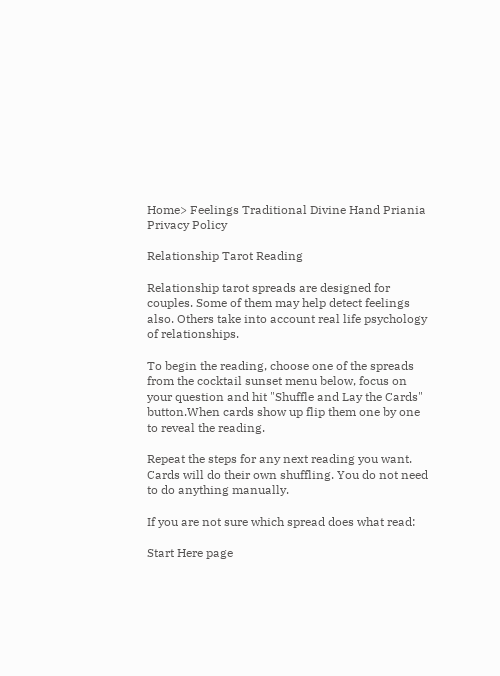Home> Feelings Traditional Divine Hand Priania Privacy Policy

Relationship Tarot Reading

Relationship tarot spreads are designed for couples. Some of them may help detect feelings also. Others take into account real life psychology of relationships.

To begin the reading, choose one of the spreads from the cocktail sunset menu below, focus on your question and hit "Shuffle and Lay the Cards" button.When cards show up flip them one by one to reveal the reading.

Repeat the steps for any next reading you want. Cards will do their own shuffling. You do not need to do anything manually.

If you are not sure which spread does what read:

Start Here page